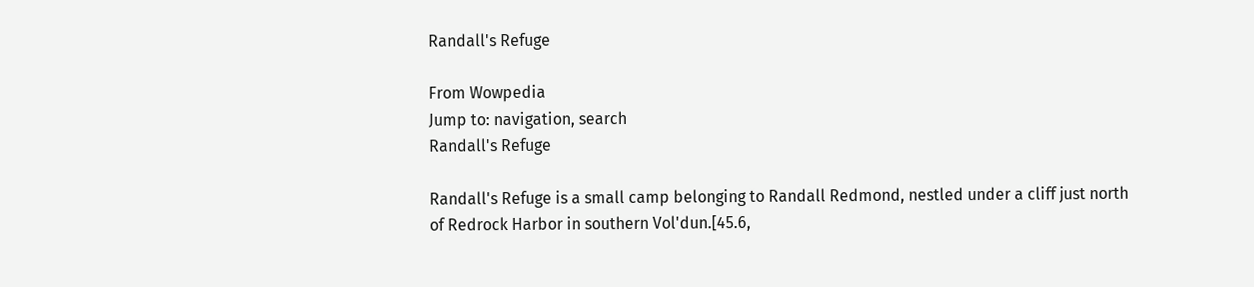Randall's Refuge

From Wowpedia
Jump to: navigation, search
Randall's Refuge

Randall's Refuge is a small camp belonging to Randall Redmond, nestled under a cliff just north of Redrock Harbor in southern Vol'dun.[45.6,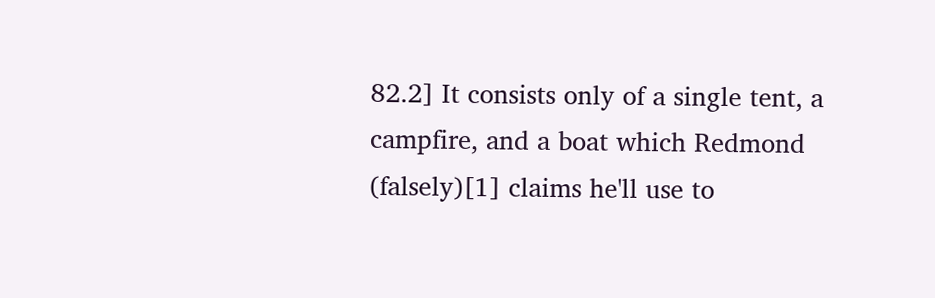82.2] It consists only of a single tent, a campfire, and a boat which Redmond (falsely)[1] claims he'll use to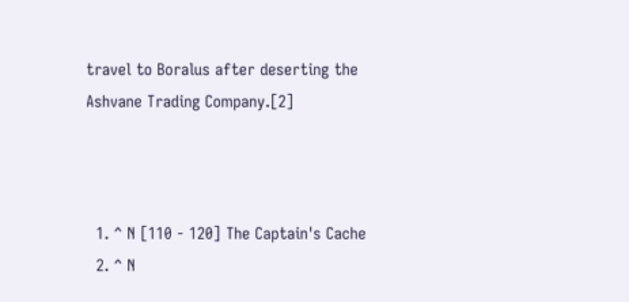travel to Boralus after deserting the Ashvane Trading Company.[2]



  1. ^ N [110 - 120] The Captain's Cache
  2. ^ N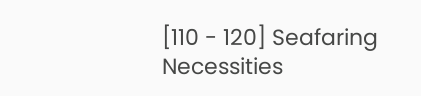[110 - 120] Seafaring Necessities